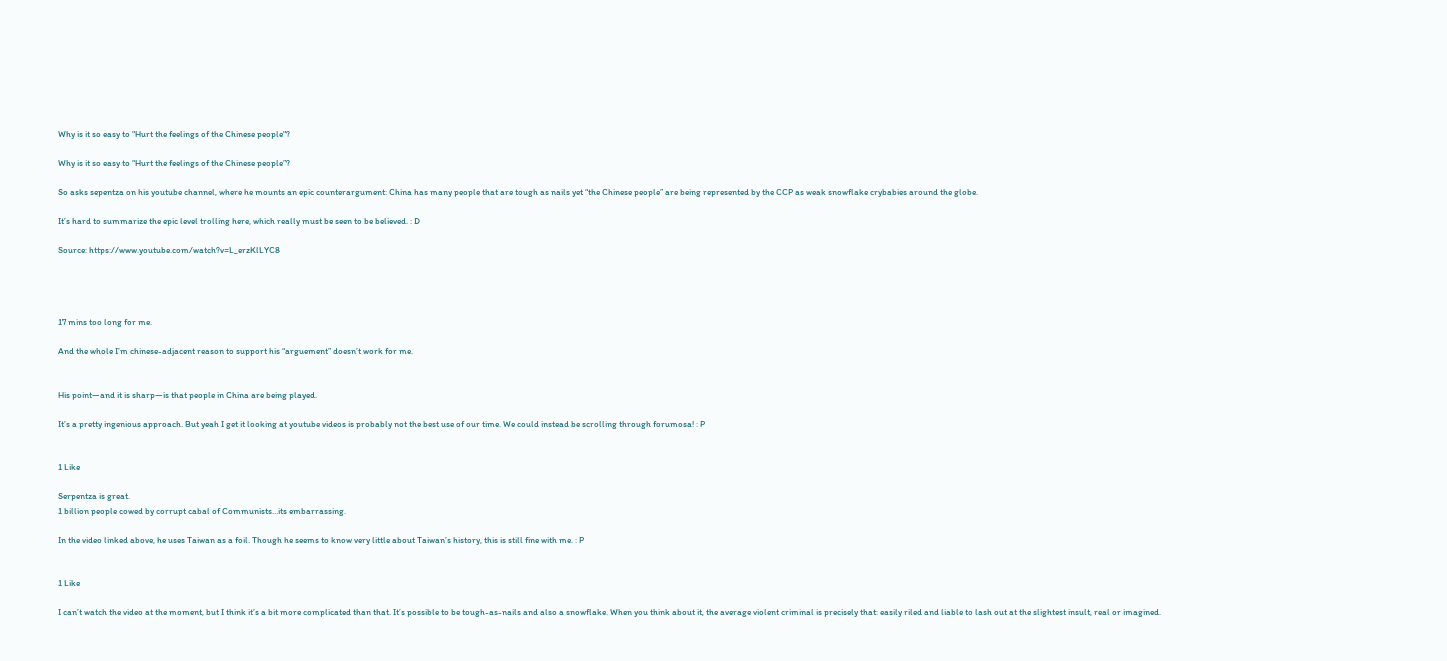Why is it so easy to "Hurt the feelings of the Chinese people"?

Why is it so easy to “Hurt the feelings of the Chinese people”?

So asks sepentza on his youtube channel, where he mounts an epic counterargument: China has many people that are tough as nails yet “the Chinese people” are being represented by the CCP as weak snowflake crybabies around the globe.

It’s hard to summarize the epic level trolling here, which really must be seen to be believed. : D

Source: https://www.youtube.com/watch?v=L_erzKlLYC8




17 mins too long for me.

And the whole I’m chinese-adjacent reason to support his “arguement” doesn’t work for me.


His point—and it is sharp—is that people in China are being played.

It’s a pretty ingenious approach. But yeah I get it looking at youtube videos is probably not the best use of our time. We could instead be scrolling through forumosa! : P


1 Like

Serpentza is great.
1 billion people cowed by corrupt cabal of Communists…its embarrassing.

In the video linked above, he uses Taiwan as a foil. Though he seems to know very little about Taiwan’s history, this is still fine with me. : P


1 Like

I can’t watch the video at the moment, but I think it’s a bit more complicated than that. It’s possible to be tough-as-nails and also a snowflake. When you think about it, the average violent criminal is precisely that: easily riled and liable to lash out at the slightest insult, real or imagined.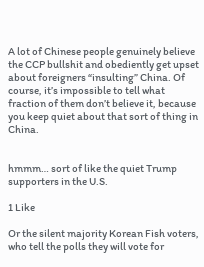A lot of Chinese people genuinely believe the CCP bullshit and obediently get upset about foreigners “insulting” China. Of course, it’s impossible to tell what fraction of them don’t believe it, because you keep quiet about that sort of thing in China.


hmmm… sort of like the quiet Trump supporters in the U.S.

1 Like

Or the silent majority Korean Fish voters, who tell the polls they will vote for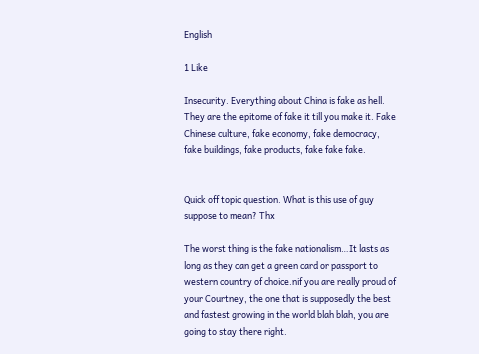English

1 Like

Insecurity. Everything about China is fake as hell. They are the epitome of fake it till you make it. Fake Chinese culture, fake economy, fake democracy, fake buildings, fake products, fake fake fake.


Quick off topic question. What is this use of guy suppose to mean? Thx

The worst thing is the fake nationalism…It lasts as long as they can get a green card or passport to western country of choice.nif you are really proud of your Courtney, the one that is supposedly the best and fastest growing in the world blah blah, you are going to stay there right.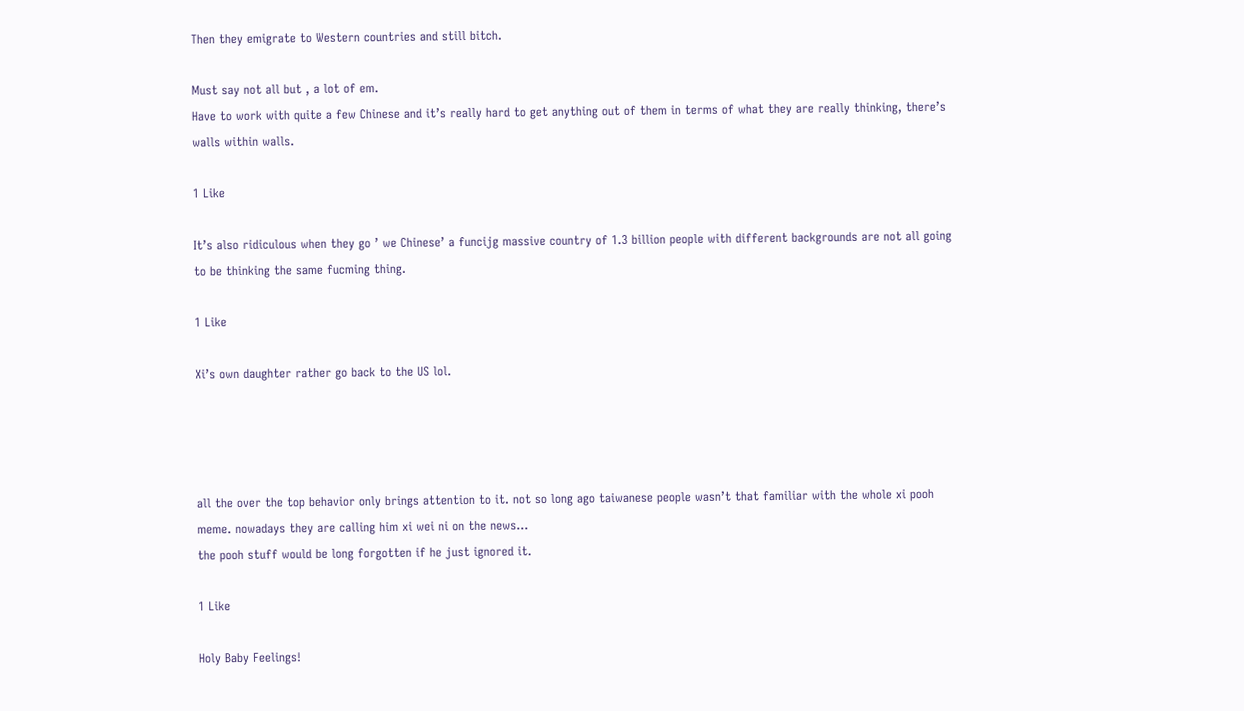Then they emigrate to Western countries and still bitch.

Must say not all but , a lot of em.
Have to work with quite a few Chinese and it’s really hard to get anything out of them in terms of what they are really thinking, there’s walls within walls.

1 Like

It’s also ridiculous when they go ’ we Chinese’ a funcijg massive country of 1.3 billion people with different backgrounds are not all going to be thinking the same fucming thing.

1 Like

Xi’s own daughter rather go back to the US lol.




all the over the top behavior only brings attention to it. not so long ago taiwanese people wasn’t that familiar with the whole xi pooh meme. nowadays they are calling him xi wei ni on the news…
the pooh stuff would be long forgotten if he just ignored it.

1 Like

Holy Baby Feelings!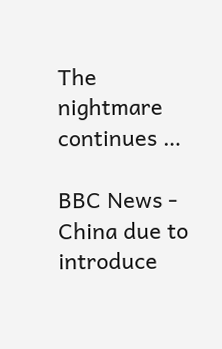The nightmare continues …

BBC News - China due to introduce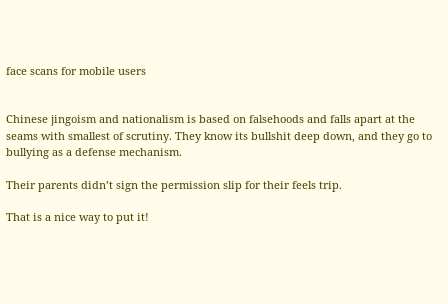face scans for mobile users


Chinese jingoism and nationalism is based on falsehoods and falls apart at the seams with smallest of scrutiny. They know its bullshit deep down, and they go to bullying as a defense mechanism.

Their parents didn’t sign the permission slip for their feels trip.

That is a nice way to put it!